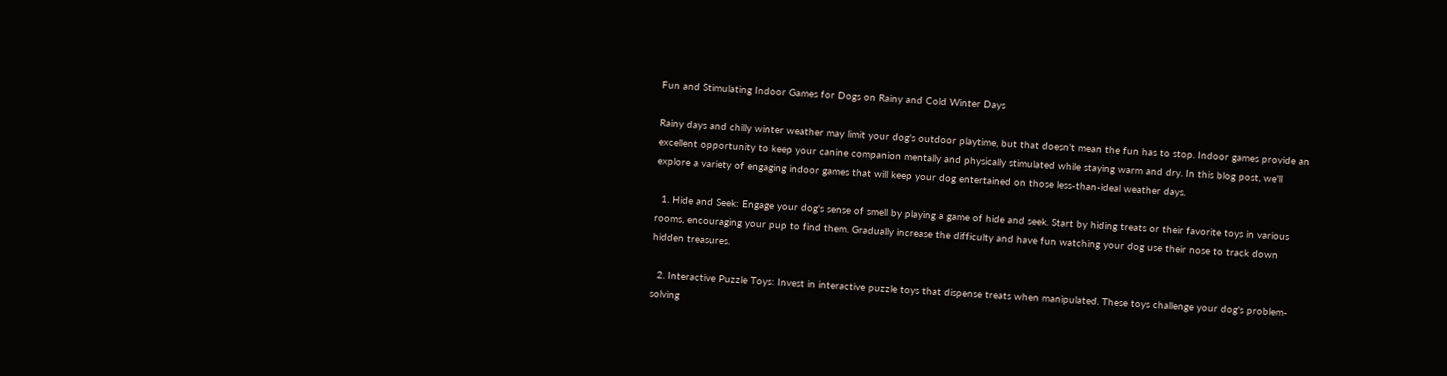Fun and Stimulating Indoor Games for Dogs on Rainy and Cold Winter Days

Rainy days and chilly winter weather may limit your dog's outdoor playtime, but that doesn't mean the fun has to stop. Indoor games provide an excellent opportunity to keep your canine companion mentally and physically stimulated while staying warm and dry. In this blog post, we'll explore a variety of engaging indoor games that will keep your dog entertained on those less-than-ideal weather days.

  1. Hide and Seek: Engage your dog's sense of smell by playing a game of hide and seek. Start by hiding treats or their favorite toys in various rooms, encouraging your pup to find them. Gradually increase the difficulty and have fun watching your dog use their nose to track down hidden treasures.

  2. Interactive Puzzle Toys: Invest in interactive puzzle toys that dispense treats when manipulated. These toys challenge your dog's problem-solving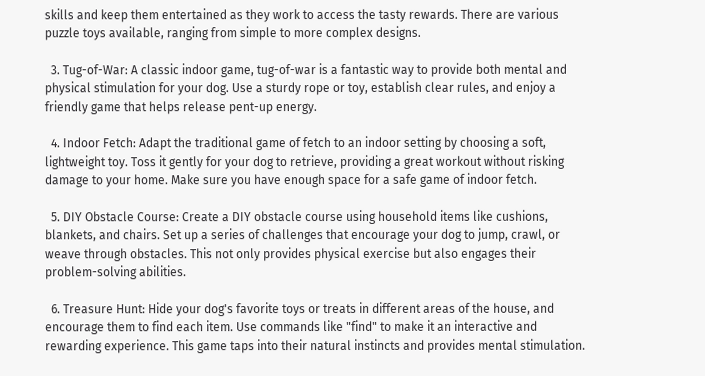skills and keep them entertained as they work to access the tasty rewards. There are various puzzle toys available, ranging from simple to more complex designs.

  3. Tug-of-War: A classic indoor game, tug-of-war is a fantastic way to provide both mental and physical stimulation for your dog. Use a sturdy rope or toy, establish clear rules, and enjoy a friendly game that helps release pent-up energy.

  4. Indoor Fetch: Adapt the traditional game of fetch to an indoor setting by choosing a soft, lightweight toy. Toss it gently for your dog to retrieve, providing a great workout without risking damage to your home. Make sure you have enough space for a safe game of indoor fetch.

  5. DIY Obstacle Course: Create a DIY obstacle course using household items like cushions, blankets, and chairs. Set up a series of challenges that encourage your dog to jump, crawl, or weave through obstacles. This not only provides physical exercise but also engages their problem-solving abilities.

  6. Treasure Hunt: Hide your dog's favorite toys or treats in different areas of the house, and encourage them to find each item. Use commands like "find" to make it an interactive and rewarding experience. This game taps into their natural instincts and provides mental stimulation.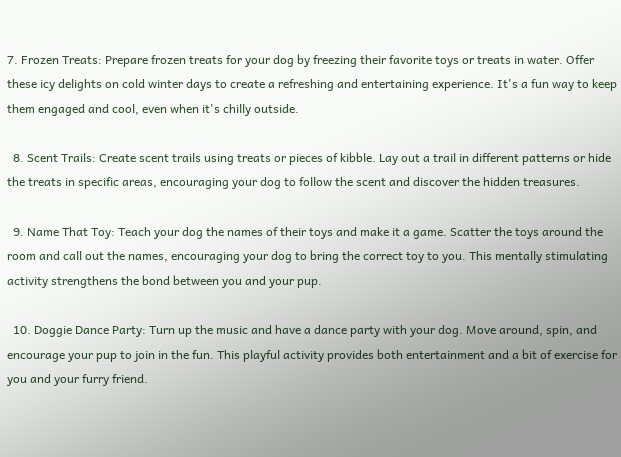7. Frozen Treats: Prepare frozen treats for your dog by freezing their favorite toys or treats in water. Offer these icy delights on cold winter days to create a refreshing and entertaining experience. It's a fun way to keep them engaged and cool, even when it's chilly outside.

  8. Scent Trails: Create scent trails using treats or pieces of kibble. Lay out a trail in different patterns or hide the treats in specific areas, encouraging your dog to follow the scent and discover the hidden treasures.

  9. Name That Toy: Teach your dog the names of their toys and make it a game. Scatter the toys around the room and call out the names, encouraging your dog to bring the correct toy to you. This mentally stimulating activity strengthens the bond between you and your pup.

  10. Doggie Dance Party: Turn up the music and have a dance party with your dog. Move around, spin, and encourage your pup to join in the fun. This playful activity provides both entertainment and a bit of exercise for you and your furry friend.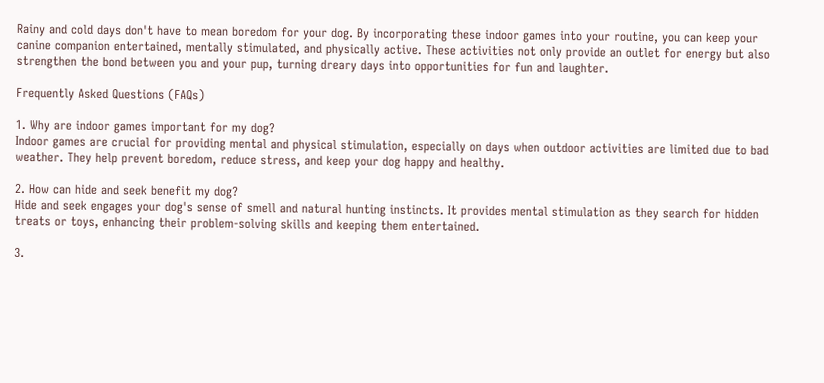Rainy and cold days don't have to mean boredom for your dog. By incorporating these indoor games into your routine, you can keep your canine companion entertained, mentally stimulated, and physically active. These activities not only provide an outlet for energy but also strengthen the bond between you and your pup, turning dreary days into opportunities for fun and laughter.

Frequently Asked Questions (FAQs)

1. Why are indoor games important for my dog?
Indoor games are crucial for providing mental and physical stimulation, especially on days when outdoor activities are limited due to bad weather. They help prevent boredom, reduce stress, and keep your dog happy and healthy.

2. How can hide and seek benefit my dog?
Hide and seek engages your dog's sense of smell and natural hunting instincts. It provides mental stimulation as they search for hidden treats or toys, enhancing their problem-solving skills and keeping them entertained.

3.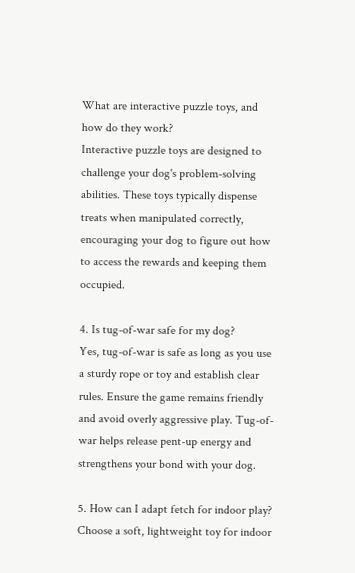What are interactive puzzle toys, and how do they work?
Interactive puzzle toys are designed to challenge your dog's problem-solving abilities. These toys typically dispense treats when manipulated correctly, encouraging your dog to figure out how to access the rewards and keeping them occupied.

4. Is tug-of-war safe for my dog?
Yes, tug-of-war is safe as long as you use a sturdy rope or toy and establish clear rules. Ensure the game remains friendly and avoid overly aggressive play. Tug-of-war helps release pent-up energy and strengthens your bond with your dog.

5. How can I adapt fetch for indoor play?
Choose a soft, lightweight toy for indoor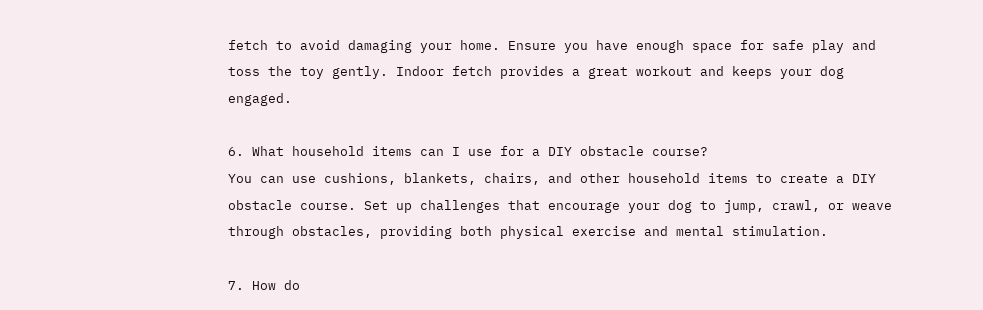fetch to avoid damaging your home. Ensure you have enough space for safe play and toss the toy gently. Indoor fetch provides a great workout and keeps your dog engaged.

6. What household items can I use for a DIY obstacle course?
You can use cushions, blankets, chairs, and other household items to create a DIY obstacle course. Set up challenges that encourage your dog to jump, crawl, or weave through obstacles, providing both physical exercise and mental stimulation.

7. How do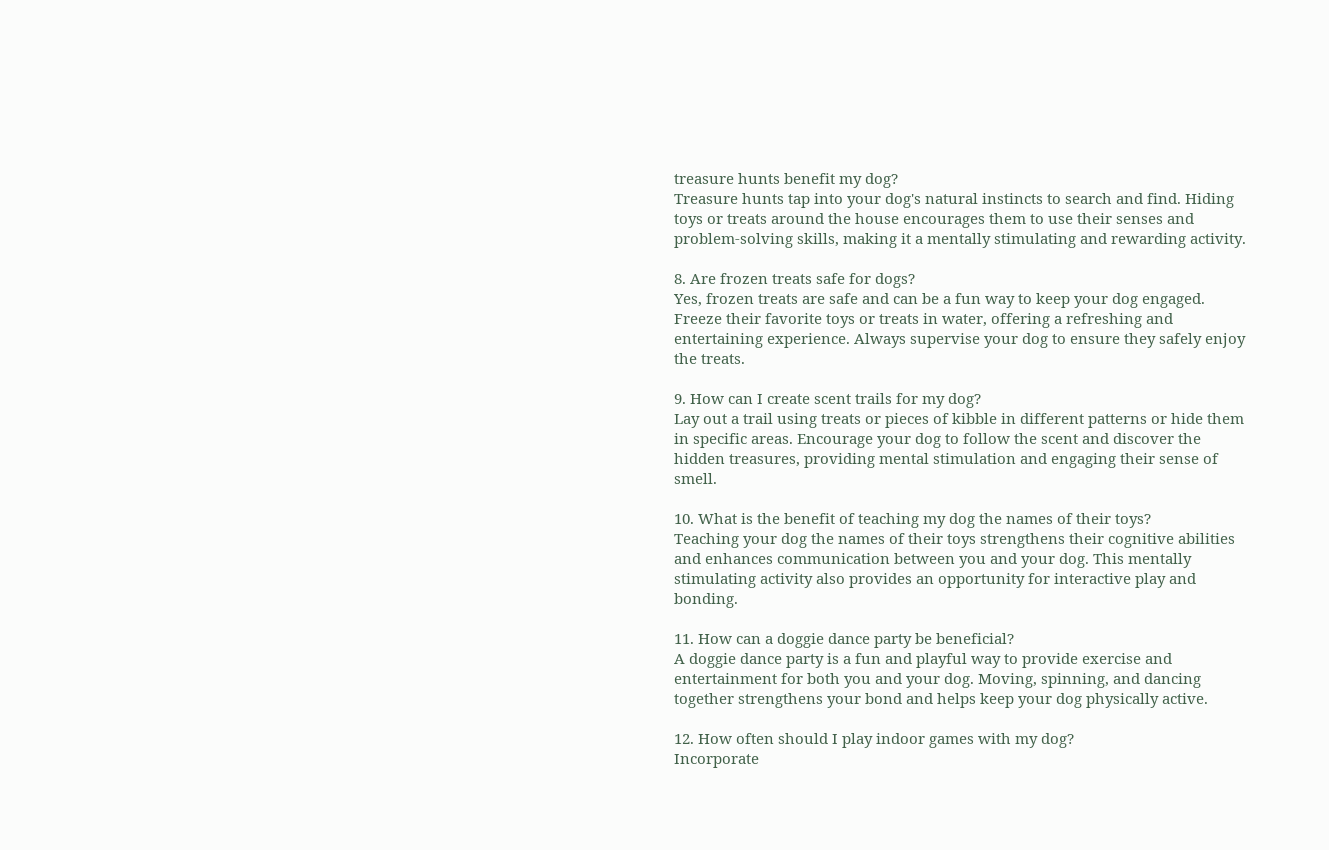treasure hunts benefit my dog?
Treasure hunts tap into your dog's natural instincts to search and find. Hiding toys or treats around the house encourages them to use their senses and problem-solving skills, making it a mentally stimulating and rewarding activity.

8. Are frozen treats safe for dogs?
Yes, frozen treats are safe and can be a fun way to keep your dog engaged. Freeze their favorite toys or treats in water, offering a refreshing and entertaining experience. Always supervise your dog to ensure they safely enjoy the treats.

9. How can I create scent trails for my dog?
Lay out a trail using treats or pieces of kibble in different patterns or hide them in specific areas. Encourage your dog to follow the scent and discover the hidden treasures, providing mental stimulation and engaging their sense of smell.

10. What is the benefit of teaching my dog the names of their toys?
Teaching your dog the names of their toys strengthens their cognitive abilities and enhances communication between you and your dog. This mentally stimulating activity also provides an opportunity for interactive play and bonding.

11. How can a doggie dance party be beneficial?
A doggie dance party is a fun and playful way to provide exercise and entertainment for both you and your dog. Moving, spinning, and dancing together strengthens your bond and helps keep your dog physically active.

12. How often should I play indoor games with my dog?
Incorporate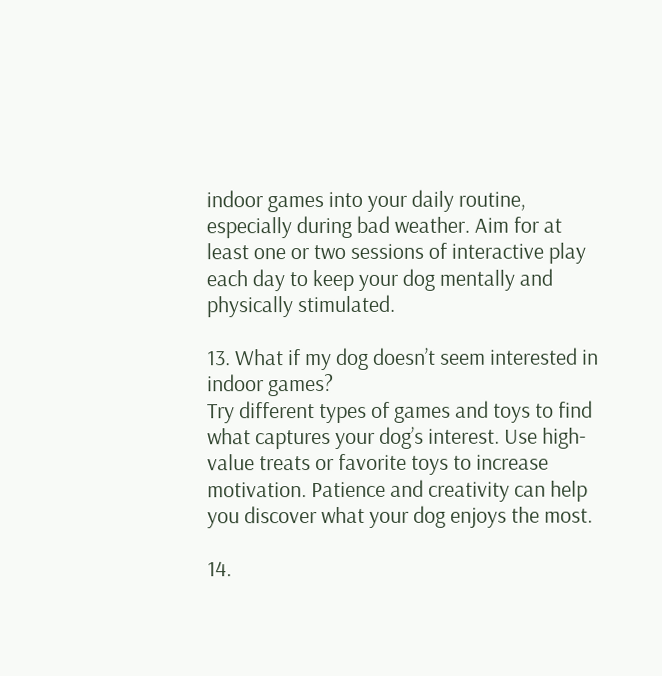indoor games into your daily routine, especially during bad weather. Aim for at least one or two sessions of interactive play each day to keep your dog mentally and physically stimulated.

13. What if my dog doesn’t seem interested in indoor games?
Try different types of games and toys to find what captures your dog’s interest. Use high-value treats or favorite toys to increase motivation. Patience and creativity can help you discover what your dog enjoys the most.

14.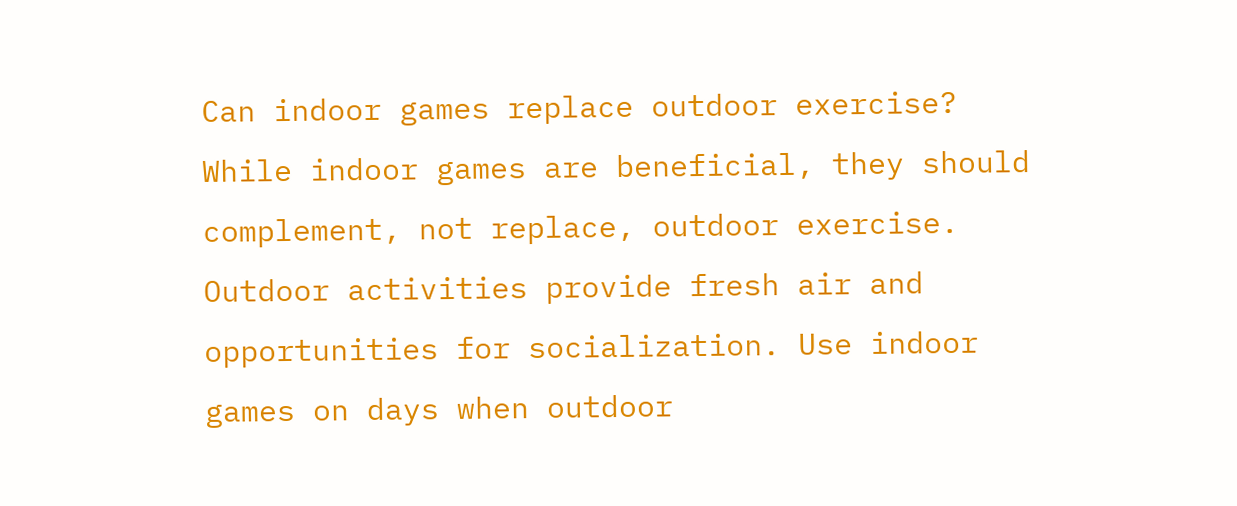Can indoor games replace outdoor exercise?
While indoor games are beneficial, they should complement, not replace, outdoor exercise. Outdoor activities provide fresh air and opportunities for socialization. Use indoor games on days when outdoor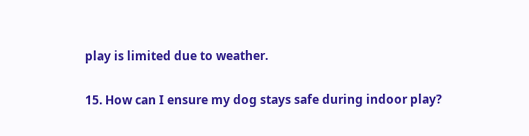play is limited due to weather.

15. How can I ensure my dog stays safe during indoor play?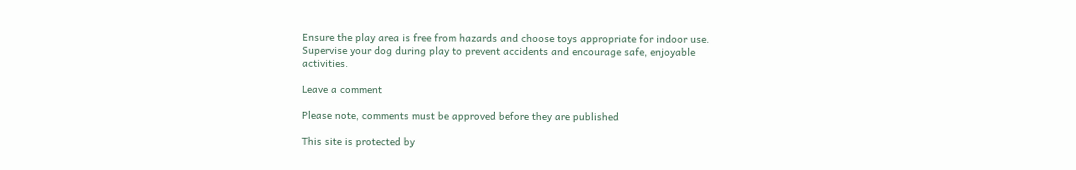Ensure the play area is free from hazards and choose toys appropriate for indoor use. Supervise your dog during play to prevent accidents and encourage safe, enjoyable activities.

Leave a comment

Please note, comments must be approved before they are published

This site is protected by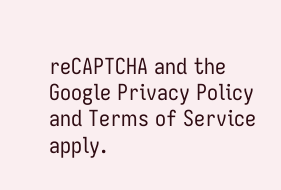reCAPTCHA and the Google Privacy Policy and Terms of Service apply.